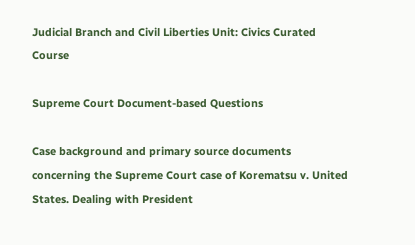Judicial Branch and Civil Liberties Unit: Civics Curated Course

Supreme Court Document-based Questions

Case background and primary source documents concerning the Supreme Court case of Korematsu v. United States. Dealing with President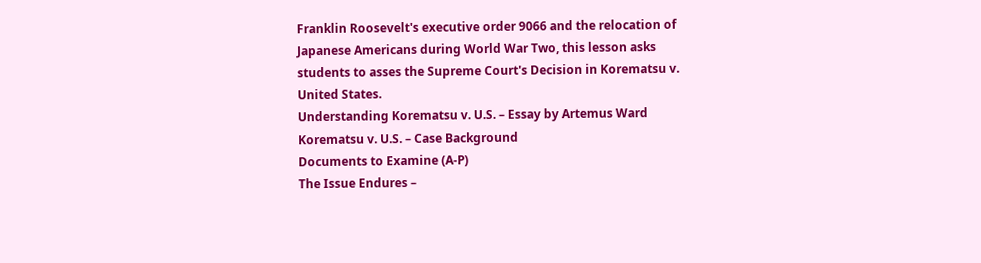Franklin Roosevelt's executive order 9066 and the relocation of Japanese Americans during World War Two, this lesson asks students to asses the Supreme Court's Decision in Korematsu v. United States.
Understanding Korematsu v. U.S. – Essay by Artemus Ward
Korematsu v. U.S. – Case Background
Documents to Examine (A-P)
The Issue Endures –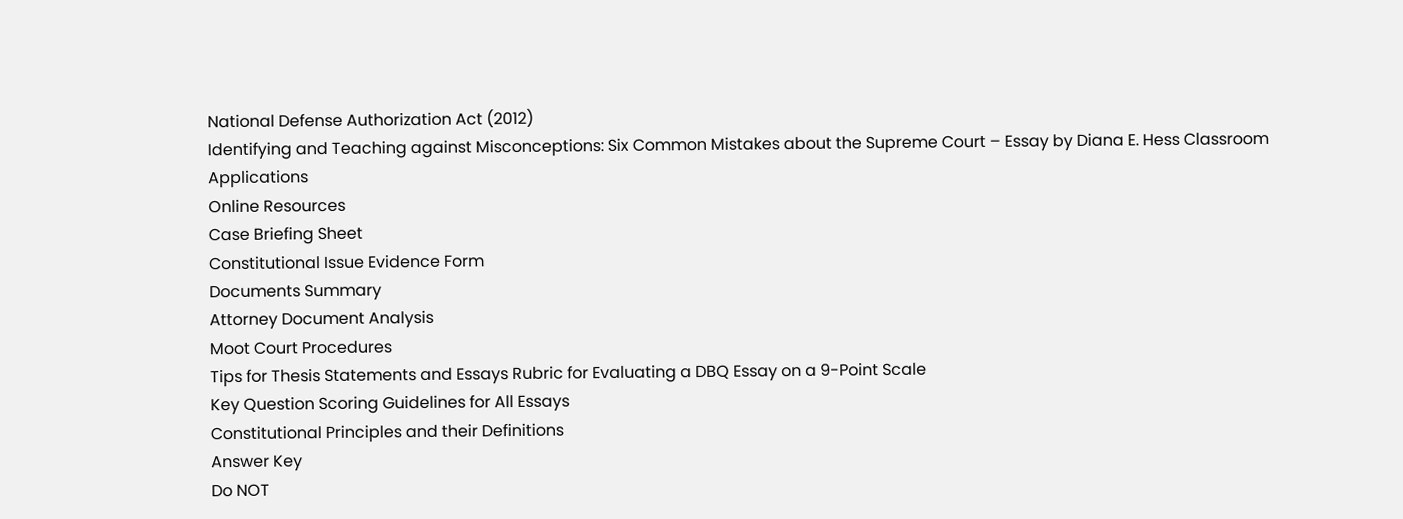National Defense Authorization Act (2012)
Identifying and Teaching against Misconceptions: Six Common Mistakes about the Supreme Court – Essay by Diana E. Hess Classroom Applications
Online Resources
Case Briefing Sheet
Constitutional Issue Evidence Form
Documents Summary
Attorney Document Analysis
Moot Court Procedures
Tips for Thesis Statements and Essays Rubric for Evaluating a DBQ Essay on a 9-Point Scale
Key Question Scoring Guidelines for All Essays
Constitutional Principles and their Definitions
Answer Key
Do NOT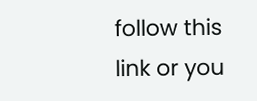follow this link or you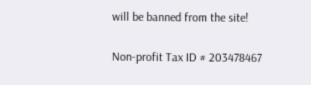will be banned from the site!

Non-profit Tax ID # 203478467